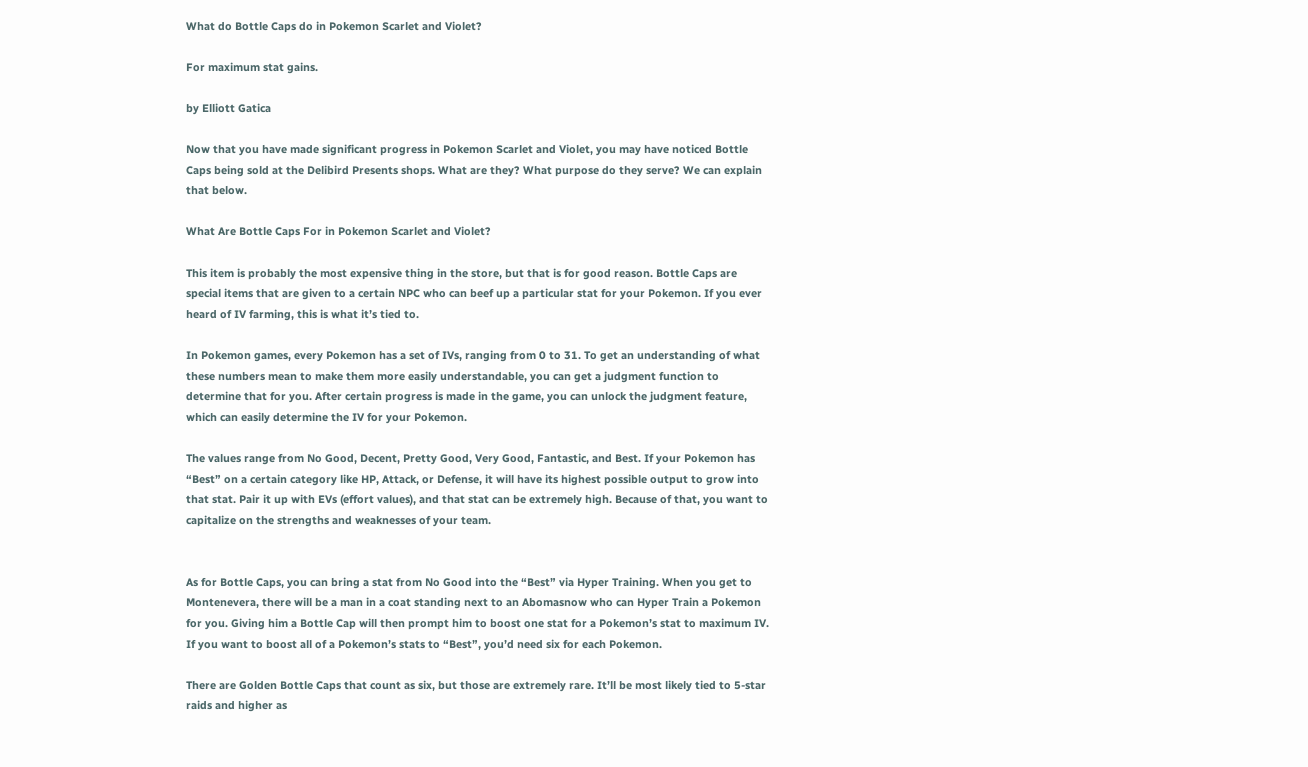What do Bottle Caps do in Pokemon Scarlet and Violet?

For maximum stat gains.

by Elliott Gatica

Now that you have made significant progress in Pokemon Scarlet and Violet, you may have noticed Bottle Caps being sold at the Delibird Presents shops. What are they? What purpose do they serve? We can explain that below.

What Are Bottle Caps For in Pokemon Scarlet and Violet?

This item is probably the most expensive thing in the store, but that is for good reason. Bottle Caps are special items that are given to a certain NPC who can beef up a particular stat for your Pokemon. If you ever heard of IV farming, this is what it’s tied to.

In Pokemon games, every Pokemon has a set of IVs, ranging from 0 to 31. To get an understanding of what these numbers mean to make them more easily understandable, you can get a judgment function to determine that for you. After certain progress is made in the game, you can unlock the judgment feature, which can easily determine the IV for your Pokemon.

The values range from No Good, Decent, Pretty Good, Very Good, Fantastic, and Best. If your Pokemon has “Best” on a certain category like HP, Attack, or Defense, it will have its highest possible output to grow into that stat. Pair it up with EVs (effort values), and that stat can be extremely high. Because of that, you want to capitalize on the strengths and weaknesses of your team.


As for Bottle Caps, you can bring a stat from No Good into the “Best” via Hyper Training. When you get to Montenevera, there will be a man in a coat standing next to an Abomasnow who can Hyper Train a Pokemon for you. Giving him a Bottle Cap will then prompt him to boost one stat for a Pokemon’s stat to maximum IV. If you want to boost all of a Pokemon’s stats to “Best”, you’d need six for each Pokemon.

There are Golden Bottle Caps that count as six, but those are extremely rare. It’ll be most likely tied to 5-star raids and higher as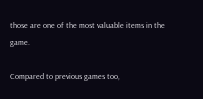those are one of the most valuable items in the game.

Compared to previous games too,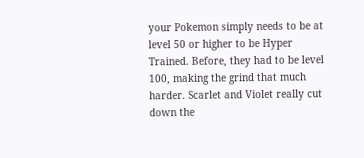your Pokemon simply needs to be at level 50 or higher to be Hyper Trained. Before, they had to be level 100, making the grind that much harder. Scarlet and Violet really cut down the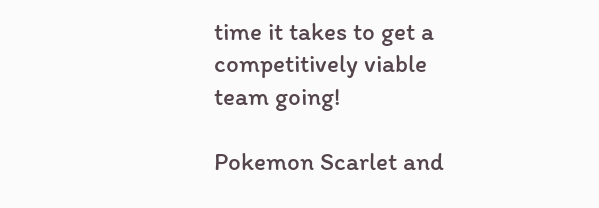time it takes to get a competitively viable team going!

Pokemon Scarlet and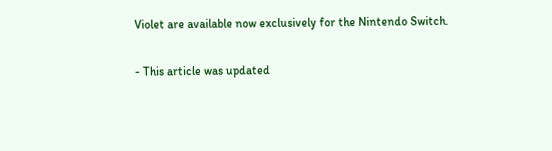Violet are available now exclusively for the Nintendo Switch.

- This article was updated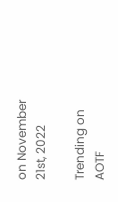on November 21st, 2022

Trending on AOTF